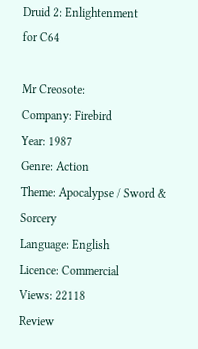Druid 2: Enlightenment
for C64

Mr Creosote:
Company: Firebird
Year: 1987
Genre: Action
Theme: Apocalypse / Sword & Sorcery
Language: English
Licence: Commercial
Views: 22118
Review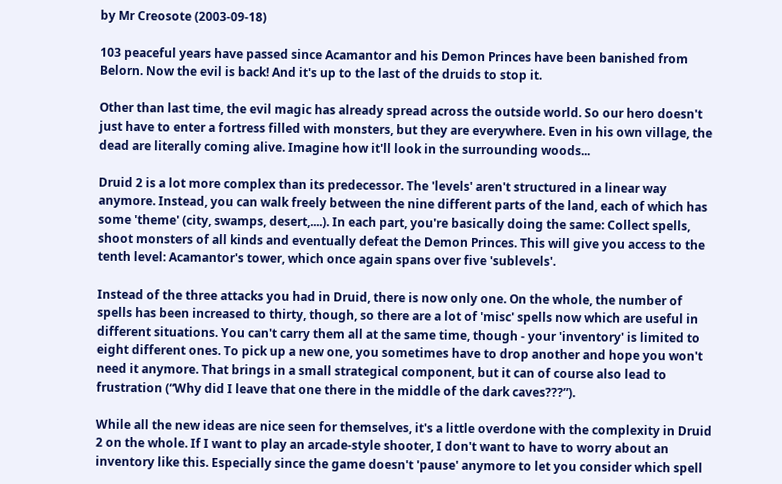by Mr Creosote (2003-09-18)

103 peaceful years have passed since Acamantor and his Demon Princes have been banished from Belorn. Now the evil is back! And it's up to the last of the druids to stop it.

Other than last time, the evil magic has already spread across the outside world. So our hero doesn't just have to enter a fortress filled with monsters, but they are everywhere. Even in his own village, the dead are literally coming alive. Imagine how it'll look in the surrounding woods...

Druid 2 is a lot more complex than its predecessor. The 'levels' aren't structured in a linear way anymore. Instead, you can walk freely between the nine different parts of the land, each of which has some 'theme' (city, swamps, desert,....). In each part, you're basically doing the same: Collect spells, shoot monsters of all kinds and eventually defeat the Demon Princes. This will give you access to the tenth level: Acamantor's tower, which once again spans over five 'sublevels'.

Instead of the three attacks you had in Druid, there is now only one. On the whole, the number of spells has been increased to thirty, though, so there are a lot of 'misc' spells now which are useful in different situations. You can't carry them all at the same time, though - your 'inventory' is limited to eight different ones. To pick up a new one, you sometimes have to drop another and hope you won't need it anymore. That brings in a small strategical component, but it can of course also lead to frustration (“Why did I leave that one there in the middle of the dark caves???”).

While all the new ideas are nice seen for themselves, it's a little overdone with the complexity in Druid 2 on the whole. If I want to play an arcade-style shooter, I don't want to have to worry about an inventory like this. Especially since the game doesn't 'pause' anymore to let you consider which spell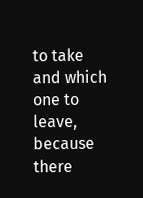to take and which one to leave, because there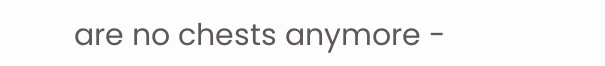are no chests anymore -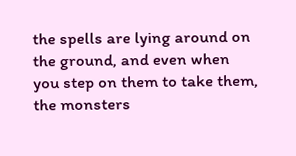the spells are lying around on the ground, and even when you step on them to take them, the monsters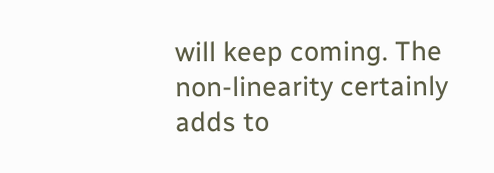will keep coming. The non-linearity certainly adds to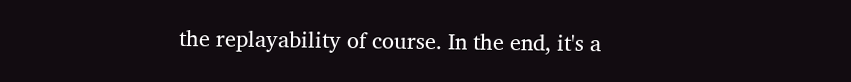the replayability of course. In the end, it's a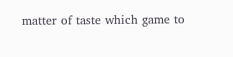matter of taste which game to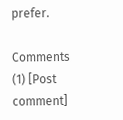prefer.

Comments (1) [Post comment]